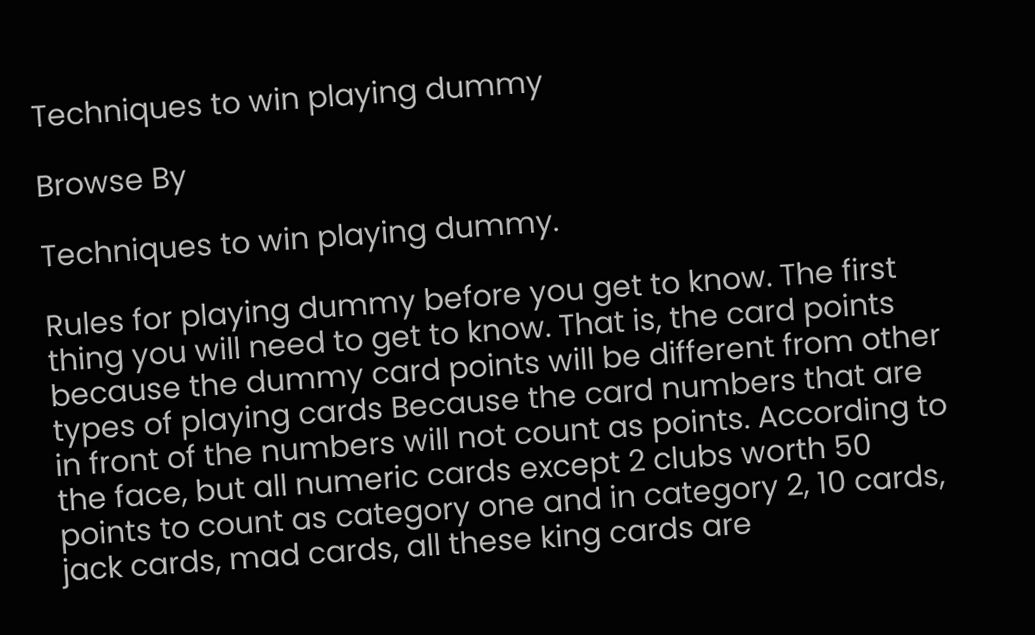Techniques to win playing dummy

Browse By

Techniques to win playing dummy.

Rules for playing dummy before you get to know. The first thing you will need to get to know. That is, the card points because the dummy card points will be different from other types of playing cards Because the card numbers that are in front of the numbers will not count as points. According to the face, but all numeric cards except 2 clubs worth 50 points to count as category one and in category 2, 10 cards, jack cards, mad cards, all these king cards are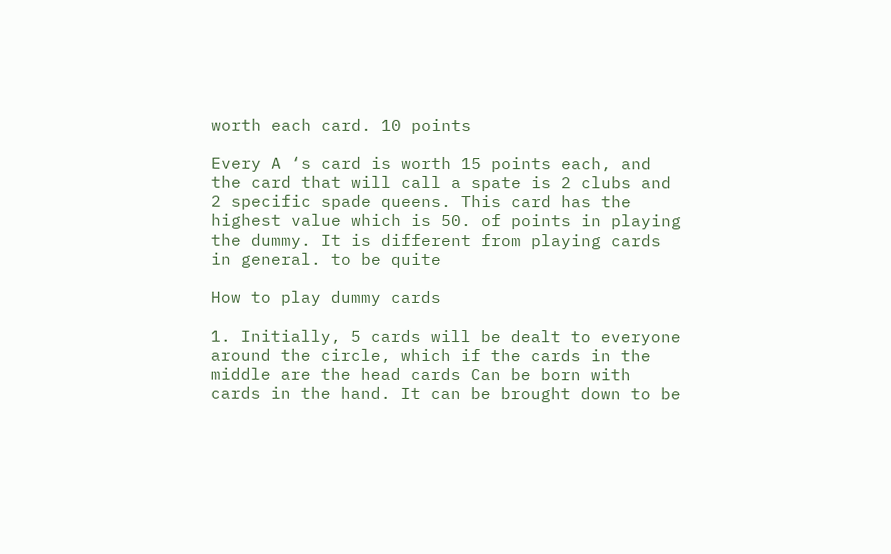worth each card. 10 points

Every A ‘s card is worth 15 points each, and the card that will call a spate is 2 clubs and 2 specific spade queens. This card has the highest value which is 50. of points in playing the dummy. It is different from playing cards in general. to be quite

How to play dummy cards

1. Initially, 5 cards will be dealt to everyone around the circle, which if the cards in the middle are the head cards Can be born with cards in the hand. It can be brought down to be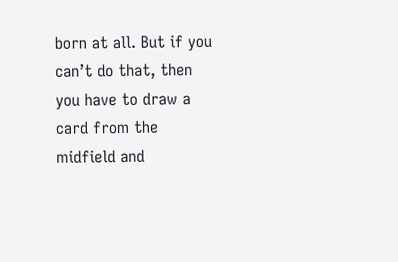born at all. But if you can’t do that, then you have to draw a card from the midfield and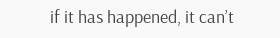if it has happened, it can’t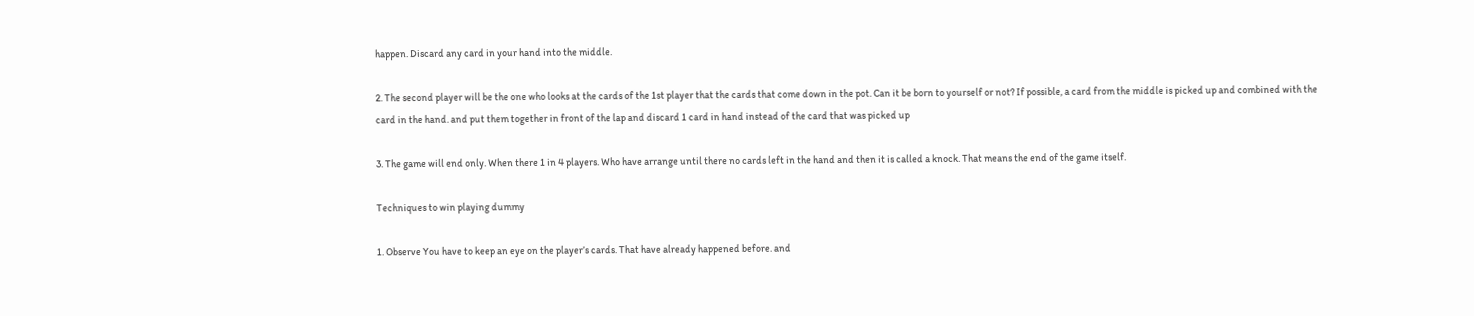happen. Discard any card in your hand into the middle.

2. The second player will be the one who looks at the cards of the 1st player that the cards that come down in the pot. Can it be born to yourself or not? If possible, a card from the middle is picked up and combined with the card in the hand. and put them together in front of the lap and discard 1 card in hand instead of the card that was picked up

3. The game will end only. When there 1 in 4 players. Who have arrange until there no cards left in the hand and then it is called a knock. That means the end of the game itself.

Techniques to win playing dummy

1. Observe You have to keep an eye on the player’s cards. That have already happened before. and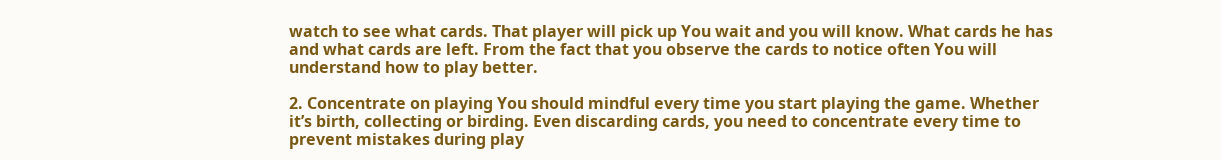watch to see what cards. That player will pick up You wait and you will know. What cards he has and what cards are left. From the fact that you observe the cards to notice often You will understand how to play better.

2. Concentrate on playing You should mindful every time you start playing the game. Whether it’s birth, collecting or birding. Even discarding cards, you need to concentrate every time to prevent mistakes during play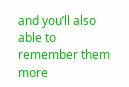and you’ll also able to remember them more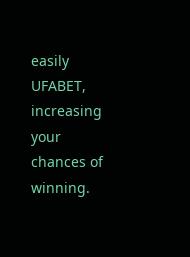easily UFABET, increasing your chances of winning.